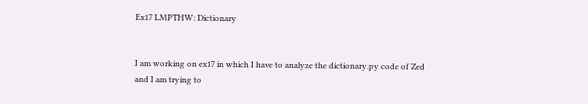Ex17 LMPTHW: Dictionary


I am working on ex17 in which I have to analyze the dictionary.py code of Zed and I am trying to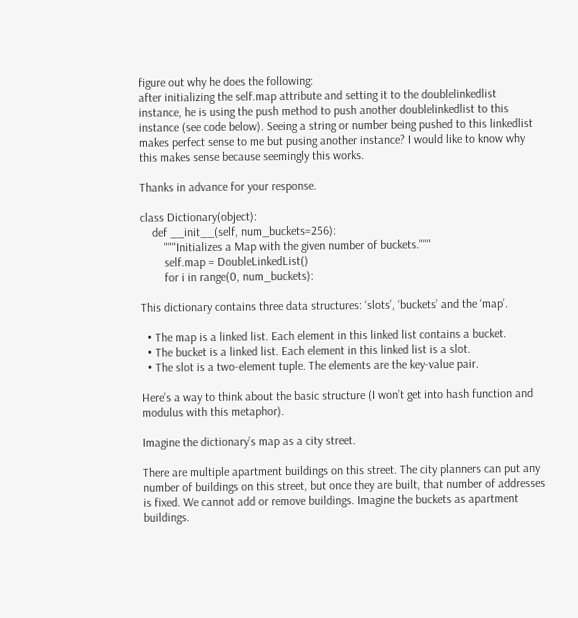figure out why he does the following:
after initializing the self.map attribute and setting it to the doublelinkedlist instance, he is using the push method to push another doublelinkedlist to this instance (see code below). Seeing a string or number being pushed to this linkedlist makes perfect sense to me but pusing another instance? I would like to know why this makes sense because seemingly this works.

Thanks in advance for your response.

class Dictionary(object):
    def __init__(self, num_buckets=256):
        """Initializes a Map with the given number of buckets."""
        self.map = DoubleLinkedList()
        for i in range(0, num_buckets):

This dictionary contains three data structures: ‘slots’, ‘buckets’ and the ‘map’.

  • The map is a linked list. Each element in this linked list contains a bucket.
  • The bucket is a linked list. Each element in this linked list is a slot.
  • The slot is a two-element tuple. The elements are the key-value pair.

Here’s a way to think about the basic structure (I won’t get into hash function and modulus with this metaphor).

Imagine the dictionary’s map as a city street.

There are multiple apartment buildings on this street. The city planners can put any number of buildings on this street, but once they are built, that number of addresses is fixed. We cannot add or remove buildings. Imagine the buckets as apartment buildings.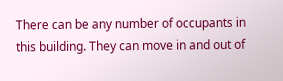There can be any number of occupants in this building. They can move in and out of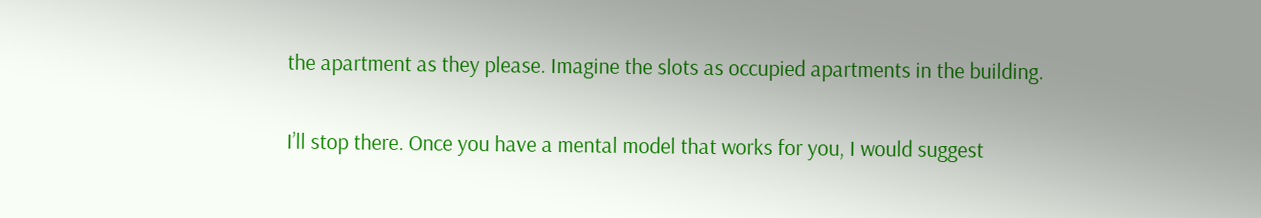the apartment as they please. Imagine the slots as occupied apartments in the building.

I’ll stop there. Once you have a mental model that works for you, I would suggest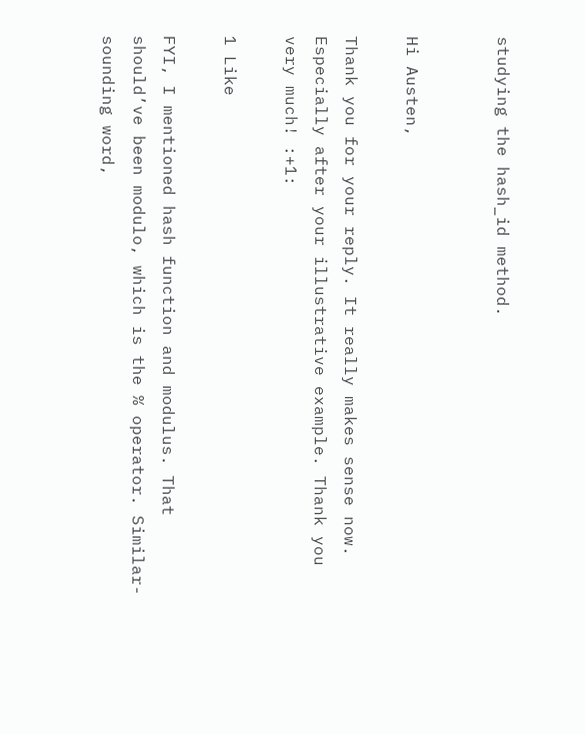studying the hash_id method.


Hi Austen,

Thank you for your reply. It really makes sense now. Especially after your illustrative example. Thank you very much! :+1:

1 Like

FYI, I mentioned hash function and modulus. That should’ve been modulo, which is the % operator. Similar-sounding word,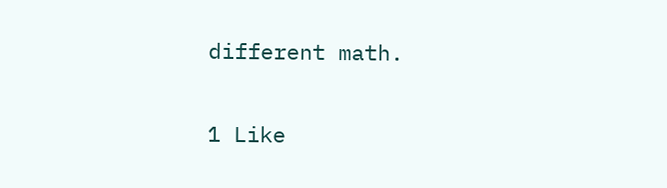different math.

1 Like